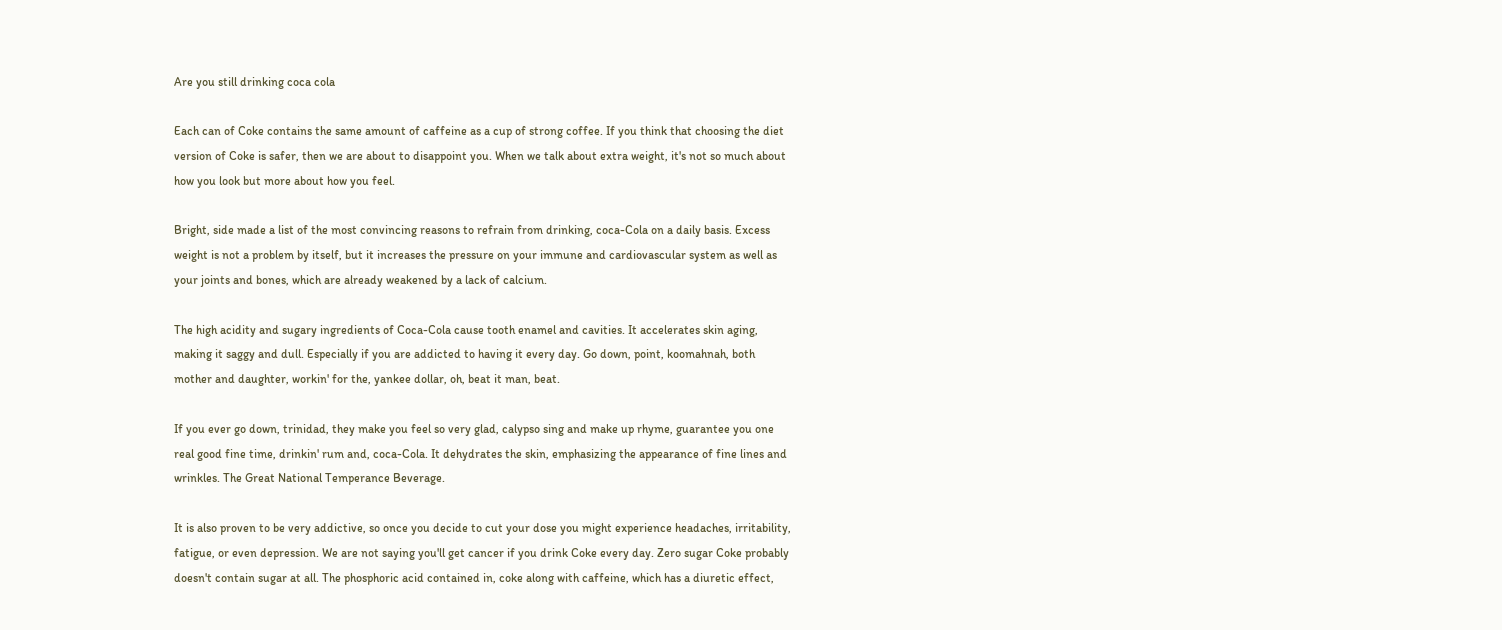Are you still drinking coca cola

Each can of Coke contains the same amount of caffeine as a cup of strong coffee. If you think that choosing the diet version of Coke is safer, then we are about to disappoint you. When we talk about extra weight, it's not so much about how you look but more about how you feel.

Bright, side made a list of the most convincing reasons to refrain from drinking, coca-Cola on a daily basis. Excess weight is not a problem by itself, but it increases the pressure on your immune and cardiovascular system as well as your joints and bones, which are already weakened by a lack of calcium.

The high acidity and sugary ingredients of Coca-Cola cause tooth enamel and cavities. It accelerates skin aging, making it saggy and dull. Especially if you are addicted to having it every day. Go down, point, koomahnah, both mother and daughter, workin' for the, yankee dollar, oh, beat it man, beat.

If you ever go down, trinidad, they make you feel so very glad, calypso sing and make up rhyme, guarantee you one real good fine time, drinkin' rum and, coca-Cola. It dehydrates the skin, emphasizing the appearance of fine lines and wrinkles. The Great National Temperance Beverage.

It is also proven to be very addictive, so once you decide to cut your dose you might experience headaches, irritability, fatigue, or even depression. We are not saying you'll get cancer if you drink Coke every day. Zero sugar Coke probably doesn't contain sugar at all. The phosphoric acid contained in, coke along with caffeine, which has a diuretic effect,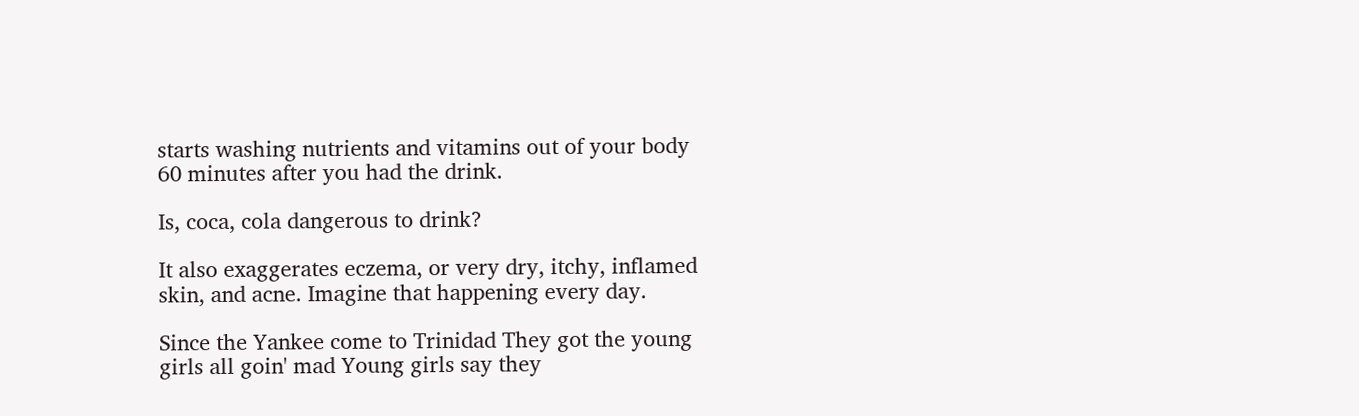starts washing nutrients and vitamins out of your body 60 minutes after you had the drink.

Is, coca, cola dangerous to drink?

It also exaggerates eczema, or very dry, itchy, inflamed skin, and acne. Imagine that happening every day.

Since the Yankee come to Trinidad They got the young girls all goin' mad Young girls say they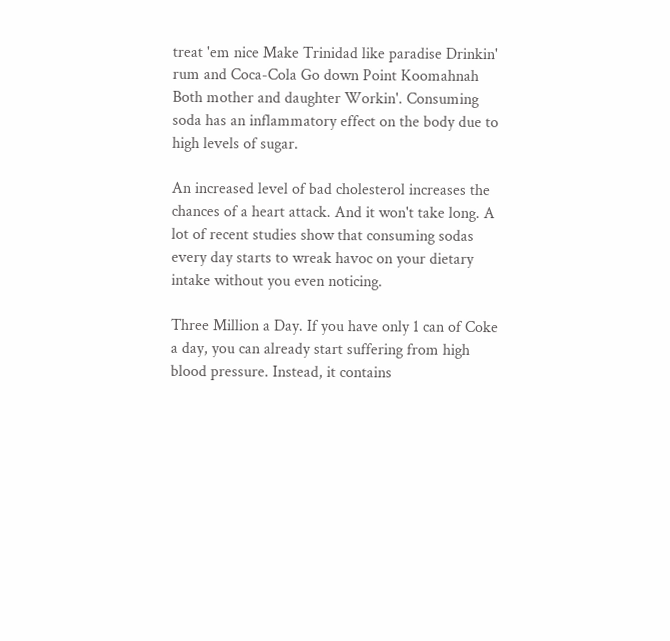treat 'em nice Make Trinidad like paradise Drinkin' rum and Coca-Cola Go down Point Koomahnah Both mother and daughter Workin'. Consuming soda has an inflammatory effect on the body due to high levels of sugar.

An increased level of bad cholesterol increases the chances of a heart attack. And it won't take long. A lot of recent studies show that consuming sodas every day starts to wreak havoc on your dietary intake without you even noticing.

Three Million a Day. If you have only 1 can of Coke a day, you can already start suffering from high blood pressure. Instead, it contains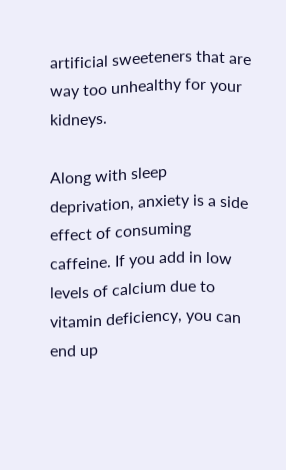artificial sweeteners that are way too unhealthy for your kidneys.

Along with sleep deprivation, anxiety is a side effect of consuming caffeine. If you add in low levels of calcium due to vitamin deficiency, you can end up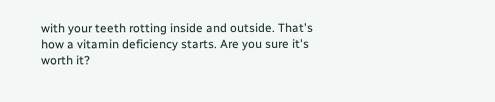with your teeth rotting inside and outside. That's how a vitamin deficiency starts. Are you sure it's worth it?